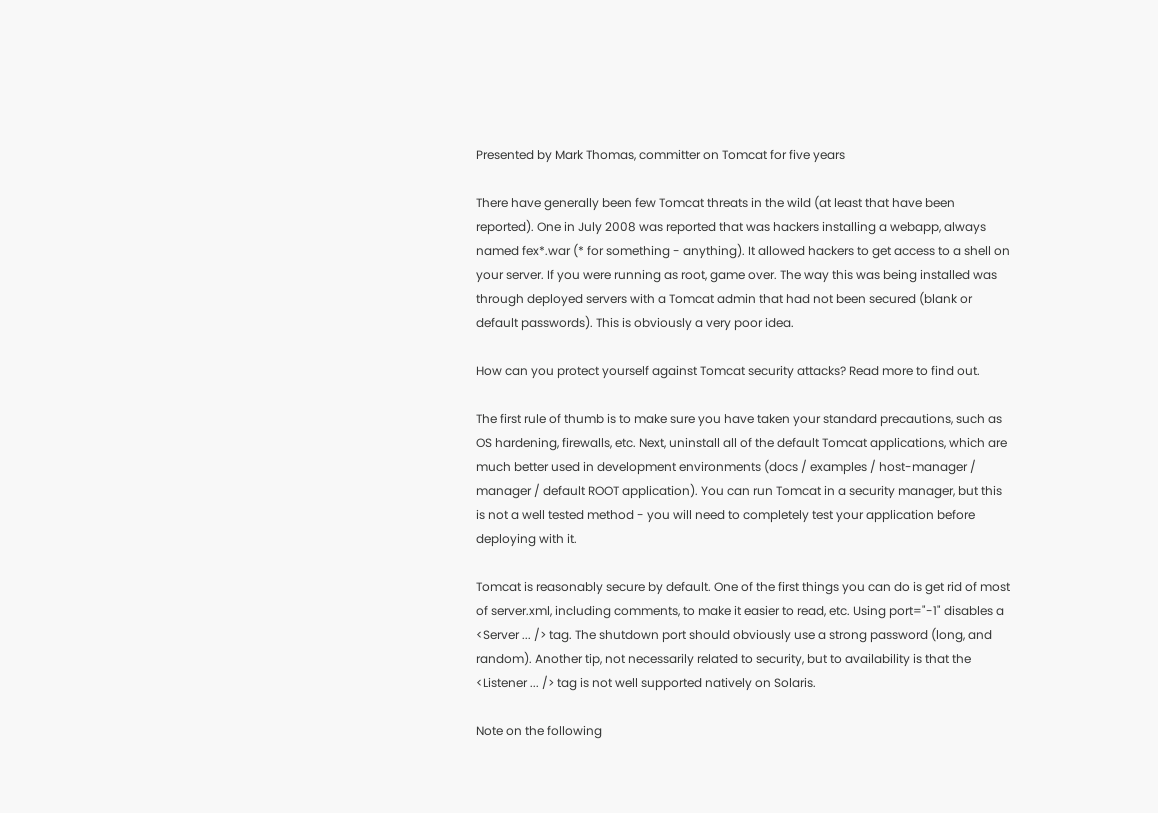Presented by Mark Thomas, committer on Tomcat for five years

There have generally been few Tomcat threats in the wild (at least that have been reported). One in July 2008 was reported that was hackers installing a webapp, always named fex*.war (* for something - anything). It allowed hackers to get access to a shell on your server. If you were running as root, game over. The way this was being installed was through deployed servers with a Tomcat admin that had not been secured (blank or default passwords). This is obviously a very poor idea.

How can you protect yourself against Tomcat security attacks? Read more to find out.

The first rule of thumb is to make sure you have taken your standard precautions, such as OS hardening, firewalls, etc. Next, uninstall all of the default Tomcat applications, which are much better used in development environments (docs / examples / host-manager / manager / default ROOT application). You can run Tomcat in a security manager, but this is not a well tested method - you will need to completely test your application before deploying with it.

Tomcat is reasonably secure by default. One of the first things you can do is get rid of most of server.xml, including comments, to make it easier to read, etc. Using port="-1" disables a <Server ... /> tag. The shutdown port should obviously use a strong password (long, and random). Another tip, not necessarily related to security, but to availability is that the <Listener ... /> tag is not well supported natively on Solaris.

Note on the following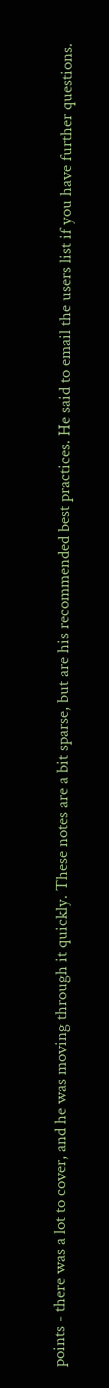points - there was a lot to cover, and he was moving through it quickly. These notes are a bit sparse, but are his recommended best practices. He said to email the users list if you have further questions.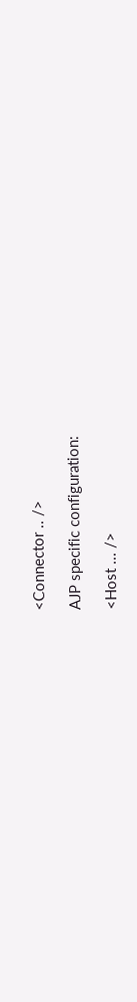<Connector .. />

AJP specific configuration:

<Host ... />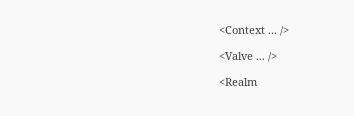<Context ... />

<Valve ... />

<Realm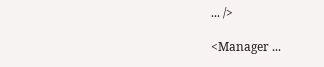... />

<Manager ...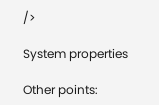/>

System properties

Other points: